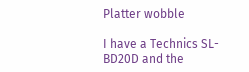Platter wobble

I have a Technics SL-BD20D and the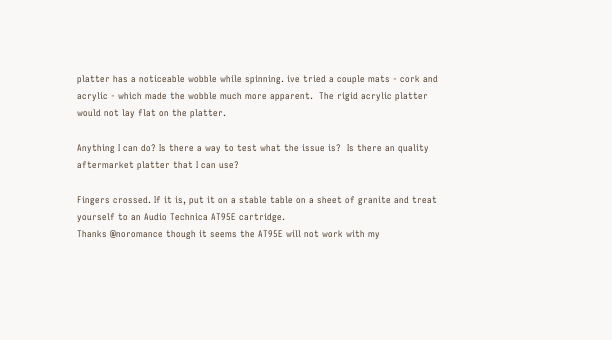platter has a noticeable wobble while spinning. ive tried a couple mats - cork and acrylic - which made the wobble much more apparent.  The rigid acrylic platter would not lay flat on the platter.

Anything I can do? Is there a way to test what the issue is?  Is there an quality aftermarket platter that I can use?

Fingers crossed. If it is, put it on a stable table on a sheet of granite and treat yourself to an Audio Technica AT95E cartridge.
Thanks @noromance though it seems the AT95E will not work with my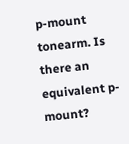p-mount tonearm. Is there an equivalent p-mount?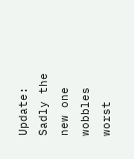Update: Sadly the new one wobbles worst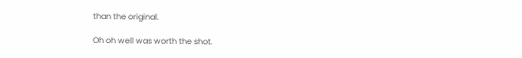than the original.

Oh oh well was worth the shot.